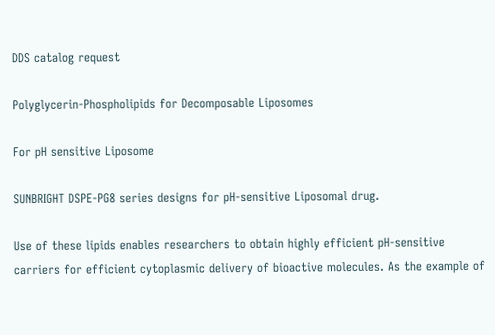DDS catalog request

Polyglycerin-Phospholipids for Decomposable Liposomes

For pH sensitive Liposome

SUNBRIGHT DSPE-PG8 series designs for pH-sensitive Liposomal drug.

Use of these lipids enables researchers to obtain highly efficient pH-sensitive carriers for efficient cytoplasmic delivery of bioactive molecules. As the example of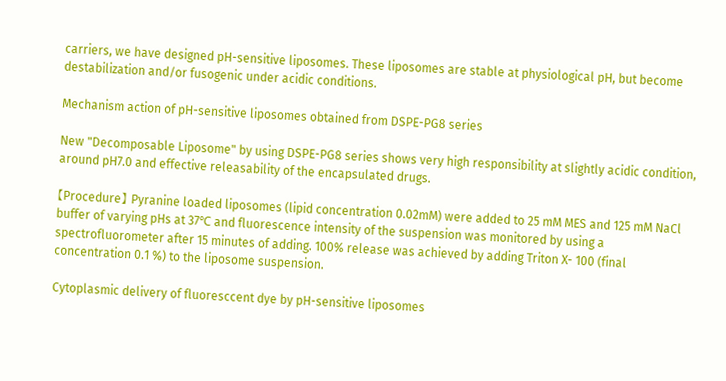carriers, we have designed pH-sensitive liposomes. These liposomes are stable at physiological pH, but become destabilization and/or fusogenic under acidic conditions.

Mechanism action of pH-sensitive liposomes obtained from DSPE-PG8 series

New "Decomposable Liposome" by using DSPE-PG8 series shows very high responsibility at slightly acidic condition, around pH7.0 and effective releasability of the encapsulated drugs.

【Procedure】 Pyranine loaded liposomes (lipid concentration 0.02mM) were added to 25 mM MES and 125 mM NaCl buffer of varying pHs at 37℃ and fluorescence intensity of the suspension was monitored by using a spectrofluorometer after 15 minutes of adding. 100% release was achieved by adding Triton X- 100 (final concentration 0.1 %) to the liposome suspension.

Cytoplasmic delivery of fluoresccent dye by pH-sensitive liposomes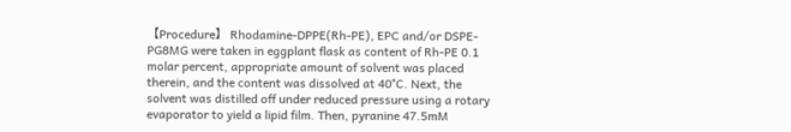【Procedure】 Rhodamine-DPPE(Rh-PE), EPC and/or DSPE-PG8MG were taken in eggplant flask as content of Rh-PE 0.1 molar percent, appropriate amount of solvent was placed therein, and the content was dissolved at 40°C. Next, the solvent was distilled off under reduced pressure using a rotary evaporator to yield a lipid film. Then, pyranine 47.5mM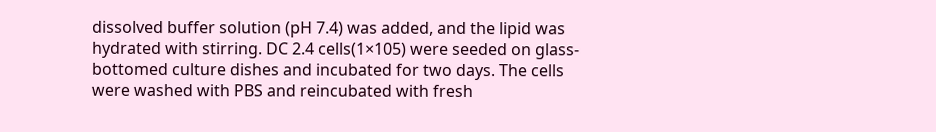dissolved buffer solution (pH 7.4) was added, and the lipid was hydrated with stirring. DC 2.4 cells(1×105) were seeded on glass-bottomed culture dishes and incubated for two days. The cells were washed with PBS and reincubated with fresh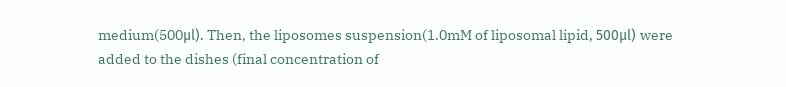medium(500μl). Then, the liposomes suspension(1.0mM of liposomal lipid, 500μl) were added to the dishes (final concentration of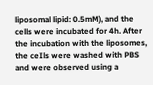liposomal lipid: 0.5mM), and the cells were incubated for 4h. After the incubation with the liposomes, the ceIls were washed with PBS and were observed using a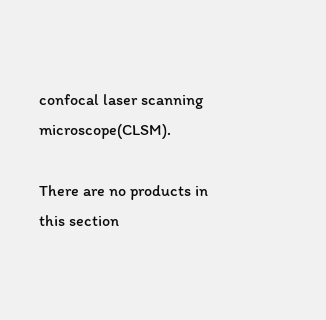confocal laser scanning microscope(CLSM).

There are no products in this section